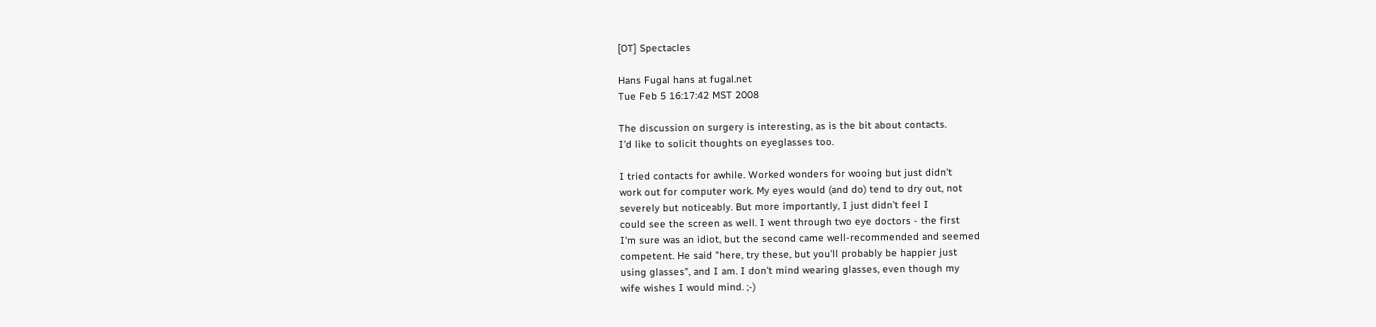[OT] Spectacles

Hans Fugal hans at fugal.net
Tue Feb 5 16:17:42 MST 2008

The discussion on surgery is interesting, as is the bit about contacts.
I'd like to solicit thoughts on eyeglasses too.

I tried contacts for awhile. Worked wonders for wooing but just didn't
work out for computer work. My eyes would (and do) tend to dry out, not
severely but noticeably. But more importantly, I just didn't feel I
could see the screen as well. I went through two eye doctors - the first
I'm sure was an idiot, but the second came well-recommended and seemed
competent. He said "here, try these, but you'll probably be happier just
using glasses", and I am. I don't mind wearing glasses, even though my
wife wishes I would mind. ;-)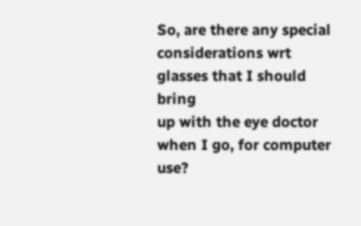So, are there any special considerations wrt glasses that I should bring
up with the eye doctor when I go, for computer use?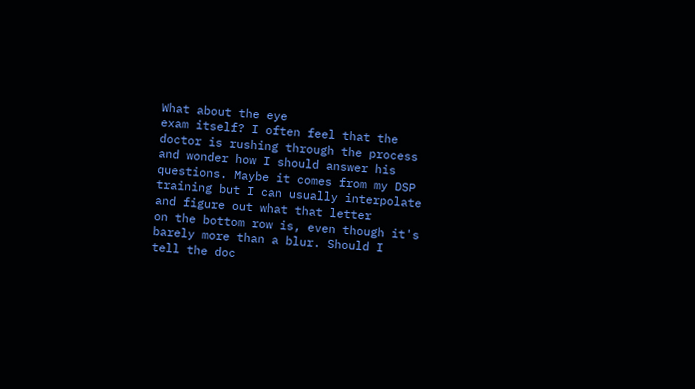What about the eye
exam itself? I often feel that the doctor is rushing through the process
and wonder how I should answer his questions. Maybe it comes from my DSP
training but I can usually interpolate and figure out what that letter
on the bottom row is, even though it's barely more than a blur. Should I
tell the doc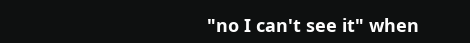"no I can't see it" when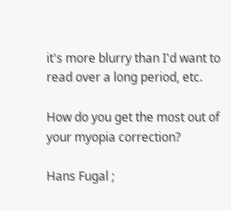it's more blurry than I'd want to
read over a long period, etc.

How do you get the most out of your myopia correction?

Hans Fugal ;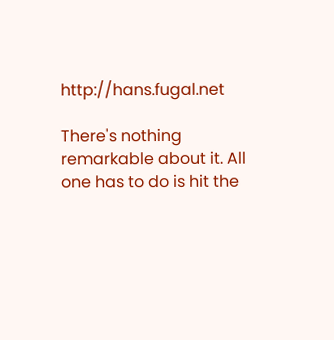http://hans.fugal.net

There's nothing remarkable about it. All one has to do is hit the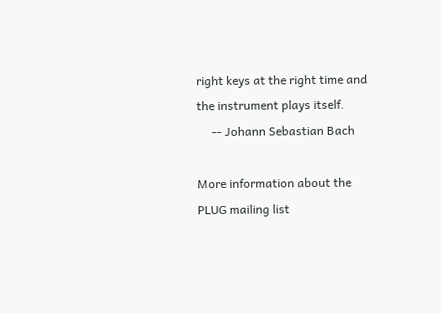right keys at the right time and the instrument plays itself.
     -- Johann Sebastian Bach

More information about the PLUG mailing list